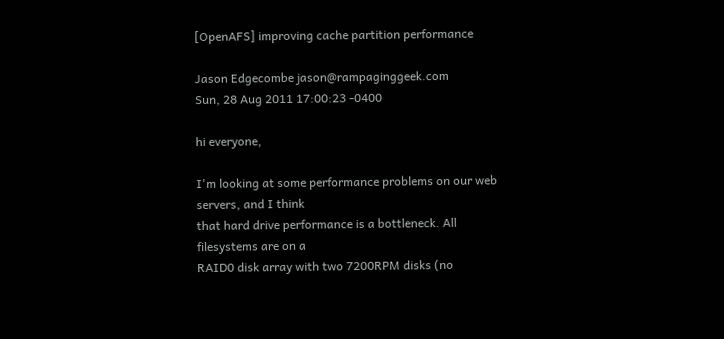[OpenAFS] improving cache partition performance

Jason Edgecombe jason@rampaginggeek.com
Sun, 28 Aug 2011 17:00:23 -0400

hi everyone,

I'm looking at some performance problems on our web servers, and I think
that hard drive performance is a bottleneck. All filesystems are on a
RAID0 disk array with two 7200RPM disks (no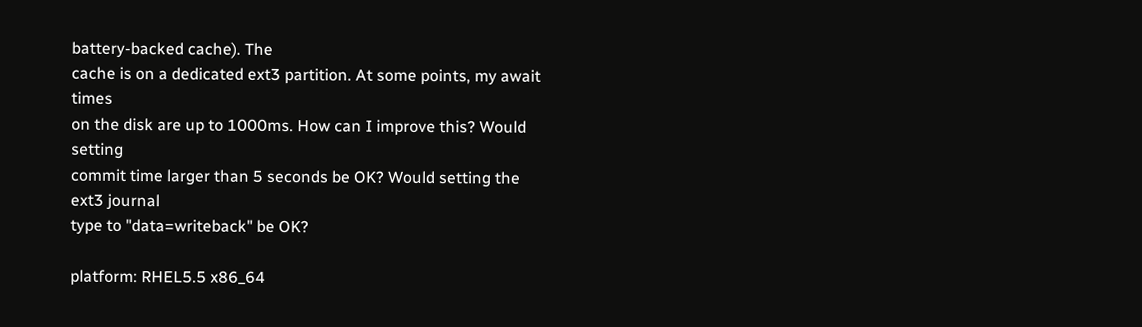battery-backed cache). The
cache is on a dedicated ext3 partition. At some points, my await times
on the disk are up to 1000ms. How can I improve this? Would setting
commit time larger than 5 seconds be OK? Would setting the ext3 journal
type to "data=writeback" be OK?

platform: RHEL5.5 x86_64